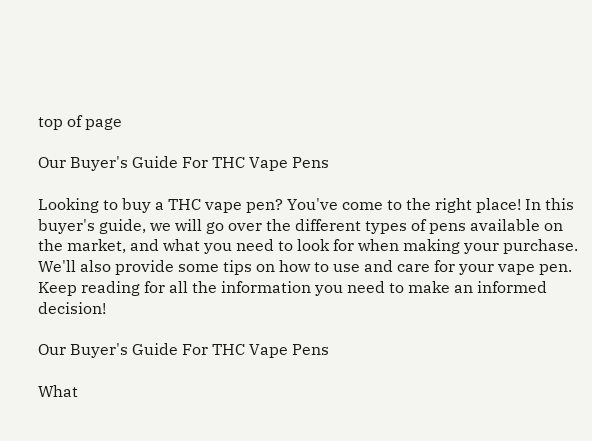top of page

Our Buyer's Guide For THC Vape Pens

Looking to buy a THC vape pen? You've come to the right place! In this buyer's guide, we will go over the different types of pens available on the market, and what you need to look for when making your purchase. We'll also provide some tips on how to use and care for your vape pen. Keep reading for all the information you need to make an informed decision!

Our Buyer's Guide For THC Vape Pens

What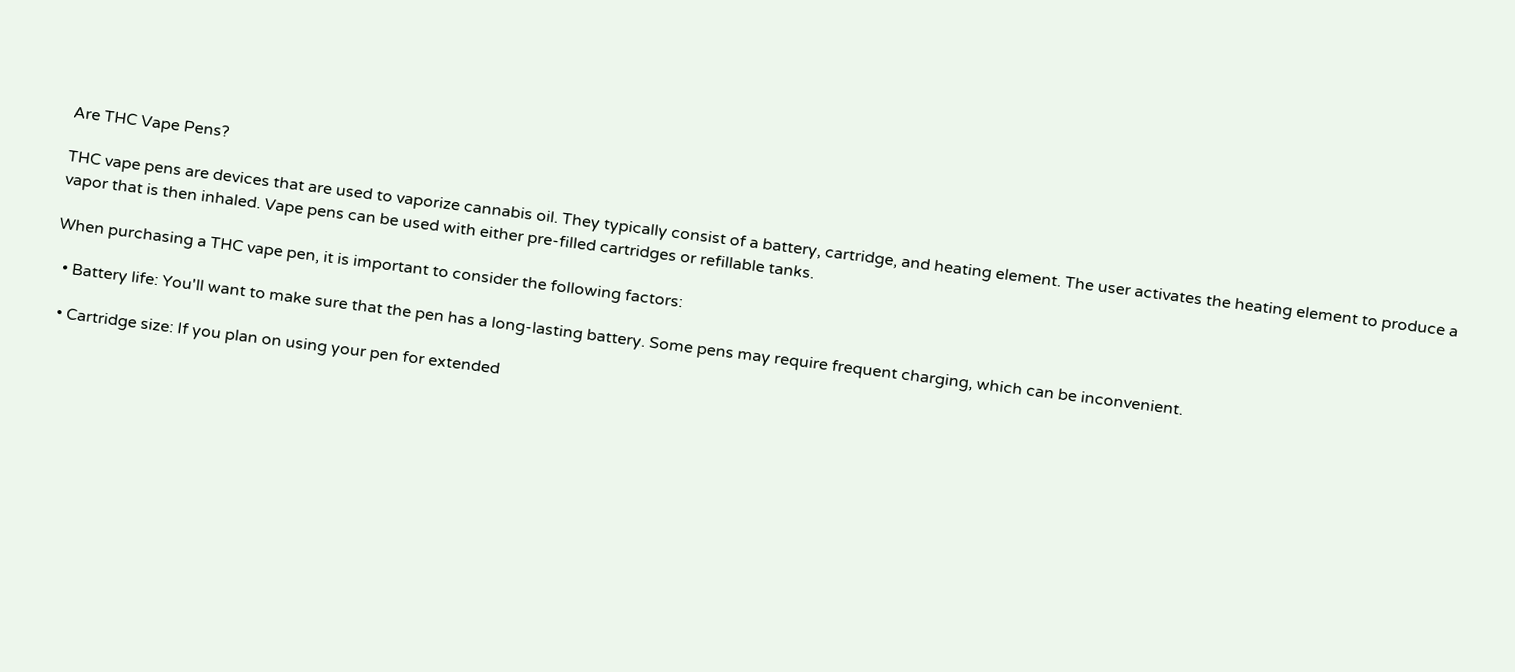Are THC Vape Pens?

THC vape pens are devices that are used to vaporize cannabis oil. They typically consist of a battery, cartridge, and heating element. The user activates the heating element to produce a vapor that is then inhaled. Vape pens can be used with either pre-filled cartridges or refillable tanks.

When purchasing a THC vape pen, it is important to consider the following factors:

  • Battery life: You'll want to make sure that the pen has a long-lasting battery. Some pens may require frequent charging, which can be inconvenient.

  • Cartridge size: If you plan on using your pen for extended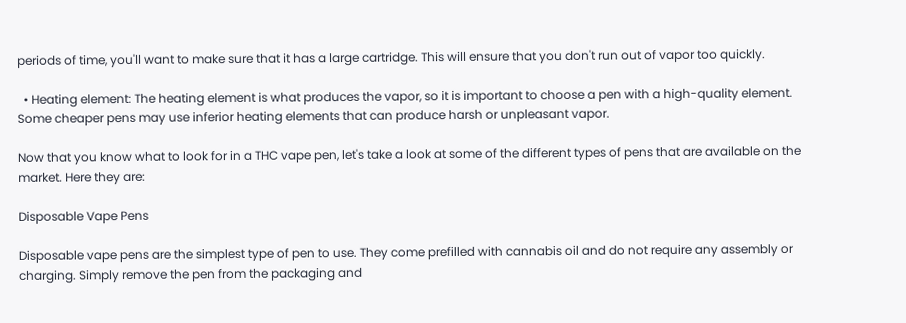periods of time, you'll want to make sure that it has a large cartridge. This will ensure that you don't run out of vapor too quickly.

  • Heating element: The heating element is what produces the vapor, so it is important to choose a pen with a high-quality element. Some cheaper pens may use inferior heating elements that can produce harsh or unpleasant vapor.

Now that you know what to look for in a THC vape pen, let's take a look at some of the different types of pens that are available on the market. Here they are:

Disposable Vape Pens

Disposable vape pens are the simplest type of pen to use. They come prefilled with cannabis oil and do not require any assembly or charging. Simply remove the pen from the packaging and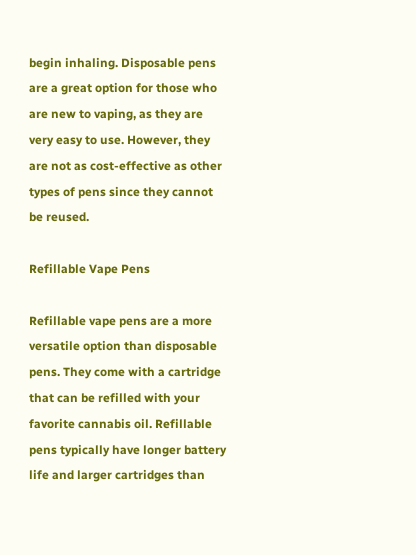begin inhaling. Disposable pens are a great option for those who are new to vaping, as they are very easy to use. However, they are not as cost-effective as other types of pens since they cannot be reused.

Refillable Vape Pens

Refillable vape pens are a more versatile option than disposable pens. They come with a cartridge that can be refilled with your favorite cannabis oil. Refillable pens typically have longer battery life and larger cartridges than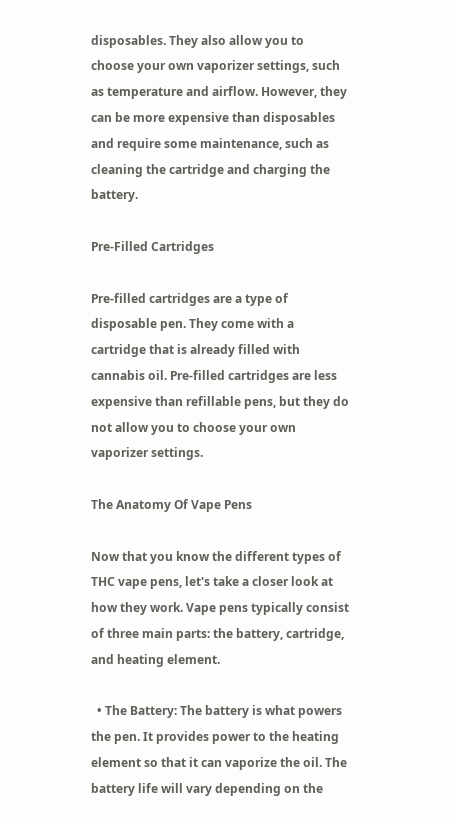disposables. They also allow you to choose your own vaporizer settings, such as temperature and airflow. However, they can be more expensive than disposables and require some maintenance, such as cleaning the cartridge and charging the battery.

Pre-Filled Cartridges

Pre-filled cartridges are a type of disposable pen. They come with a cartridge that is already filled with cannabis oil. Pre-filled cartridges are less expensive than refillable pens, but they do not allow you to choose your own vaporizer settings.

The Anatomy Of Vape Pens

Now that you know the different types of THC vape pens, let's take a closer look at how they work. Vape pens typically consist of three main parts: the battery, cartridge, and heating element.

  • The Battery: The battery is what powers the pen. It provides power to the heating element so that it can vaporize the oil. The battery life will vary depending on the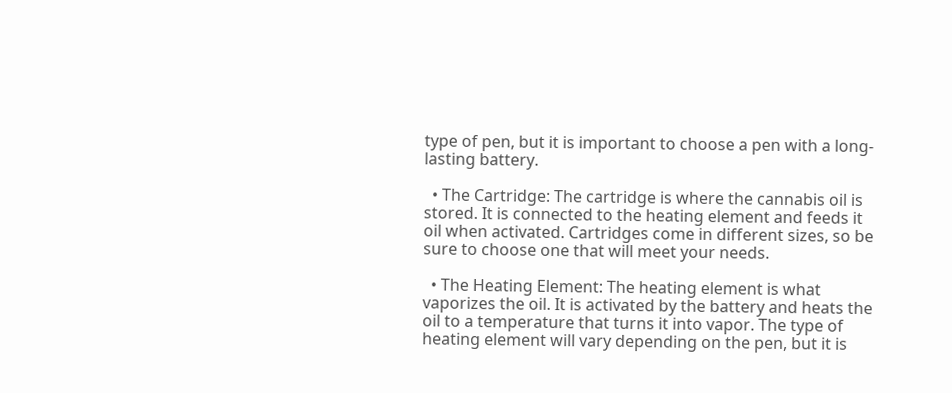type of pen, but it is important to choose a pen with a long-lasting battery.

  • The Cartridge: The cartridge is where the cannabis oil is stored. It is connected to the heating element and feeds it oil when activated. Cartridges come in different sizes, so be sure to choose one that will meet your needs.

  • The Heating Element: The heating element is what vaporizes the oil. It is activated by the battery and heats the oil to a temperature that turns it into vapor. The type of heating element will vary depending on the pen, but it is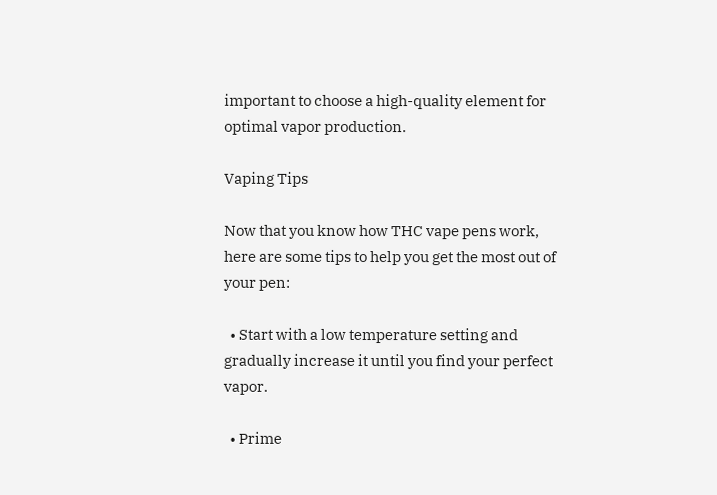important to choose a high-quality element for optimal vapor production.

Vaping Tips

Now that you know how THC vape pens work, here are some tips to help you get the most out of your pen:

  • Start with a low temperature setting and gradually increase it until you find your perfect vapor.

  • Prime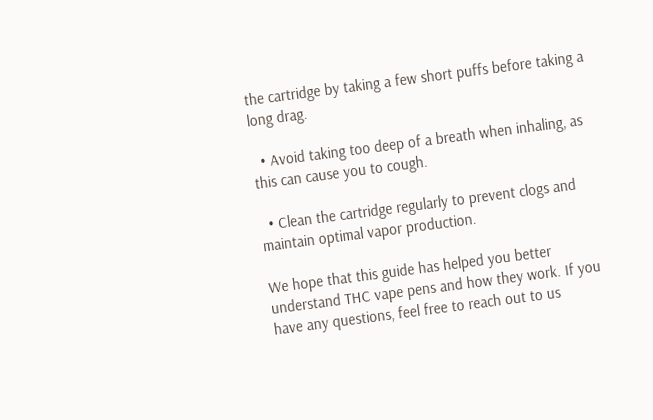the cartridge by taking a few short puffs before taking a long drag.

  • Avoid taking too deep of a breath when inhaling, as this can cause you to cough.

  • Clean the cartridge regularly to prevent clogs and maintain optimal vapor production.

We hope that this guide has helped you better understand THC vape pens and how they work. If you have any questions, feel free to reach out to us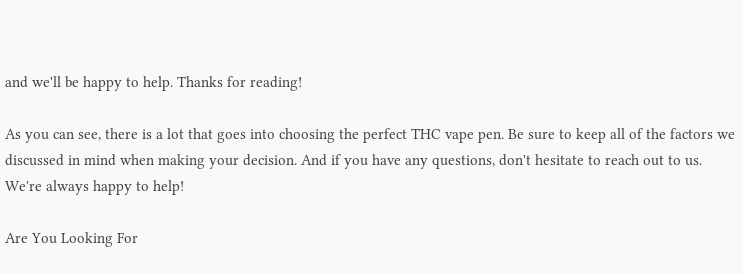and we'll be happy to help. Thanks for reading!

As you can see, there is a lot that goes into choosing the perfect THC vape pen. Be sure to keep all of the factors we discussed in mind when making your decision. And if you have any questions, don't hesitate to reach out to us. We're always happy to help!

Are You Looking For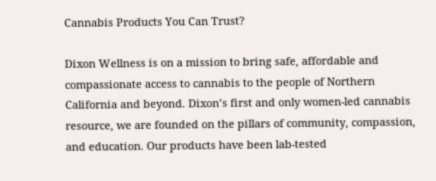Cannabis Products You Can Trust?

Dixon Wellness is on a mission to bring safe, affordable and compassionate access to cannabis to the people of Northern California and beyond. Dixon’s first and only women-led cannabis resource, we are founded on the pillars of community, compassion, and education. Our products have been lab-tested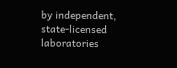by independent, state-licensed laboratories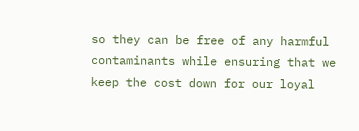so they can be free of any harmful contaminants while ensuring that we keep the cost down for our loyal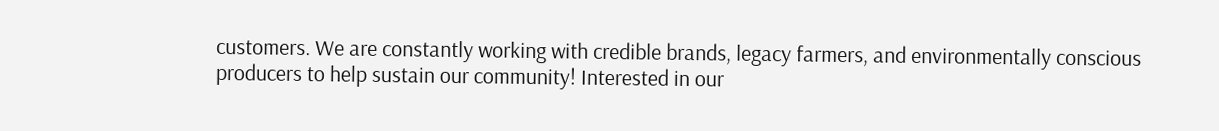customers. We are constantly working with credible brands, legacy farmers, and environmentally conscious producers to help sustain our community! Interested in our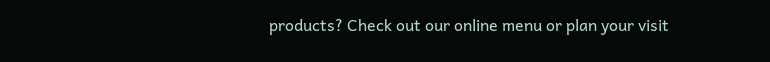products? Check out our online menu or plan your visit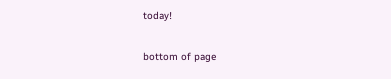today!

bottom of page